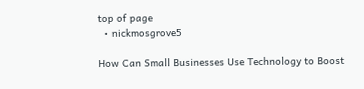top of page
  • nickmosgrove5

How Can Small Businesses Use Technology to Boost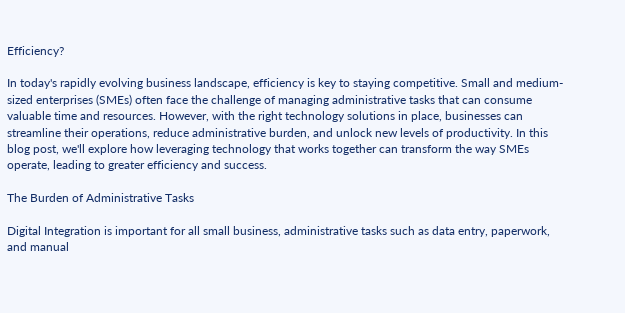Efficiency?

In today's rapidly evolving business landscape, efficiency is key to staying competitive. Small and medium-sized enterprises (SMEs) often face the challenge of managing administrative tasks that can consume valuable time and resources. However, with the right technology solutions in place, businesses can streamline their operations, reduce administrative burden, and unlock new levels of productivity. In this blog post, we'll explore how leveraging technology that works together can transform the way SMEs operate, leading to greater efficiency and success.

The Burden of Administrative Tasks

Digital Integration is important for all small business, administrative tasks such as data entry, paperwork, and manual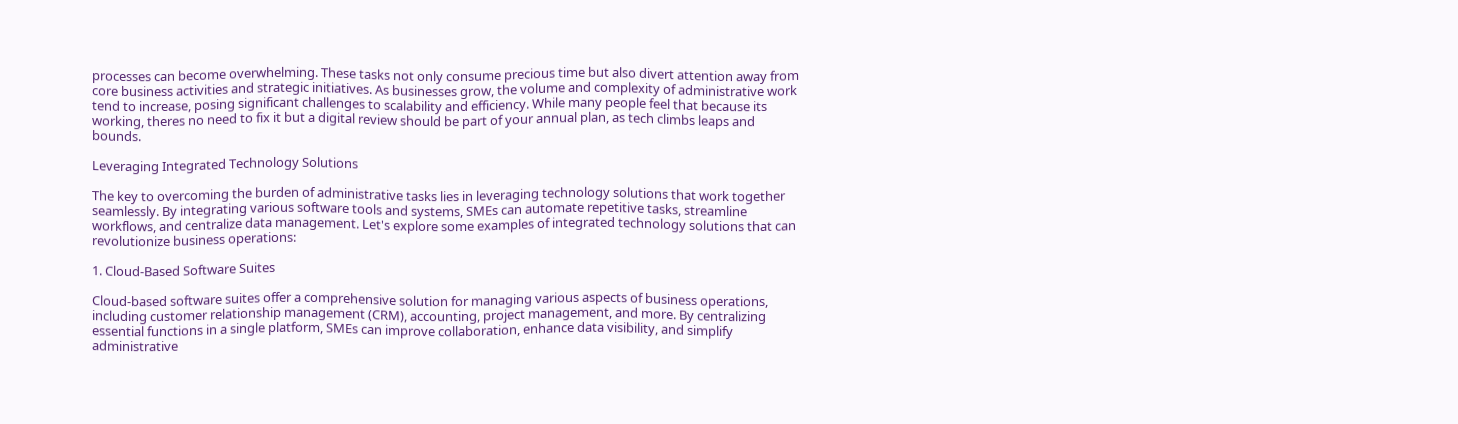processes can become overwhelming. These tasks not only consume precious time but also divert attention away from core business activities and strategic initiatives. As businesses grow, the volume and complexity of administrative work tend to increase, posing significant challenges to scalability and efficiency. While many people feel that because its working, theres no need to fix it but a digital review should be part of your annual plan, as tech climbs leaps and bounds.

Leveraging Integrated Technology Solutions

The key to overcoming the burden of administrative tasks lies in leveraging technology solutions that work together seamlessly. By integrating various software tools and systems, SMEs can automate repetitive tasks, streamline workflows, and centralize data management. Let's explore some examples of integrated technology solutions that can revolutionize business operations:

1. Cloud-Based Software Suites

Cloud-based software suites offer a comprehensive solution for managing various aspects of business operations, including customer relationship management (CRM), accounting, project management, and more. By centralizing essential functions in a single platform, SMEs can improve collaboration, enhance data visibility, and simplify administrative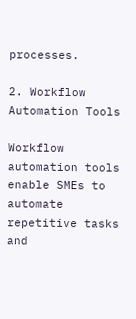processes.

2. Workflow Automation Tools

Workflow automation tools enable SMEs to automate repetitive tasks and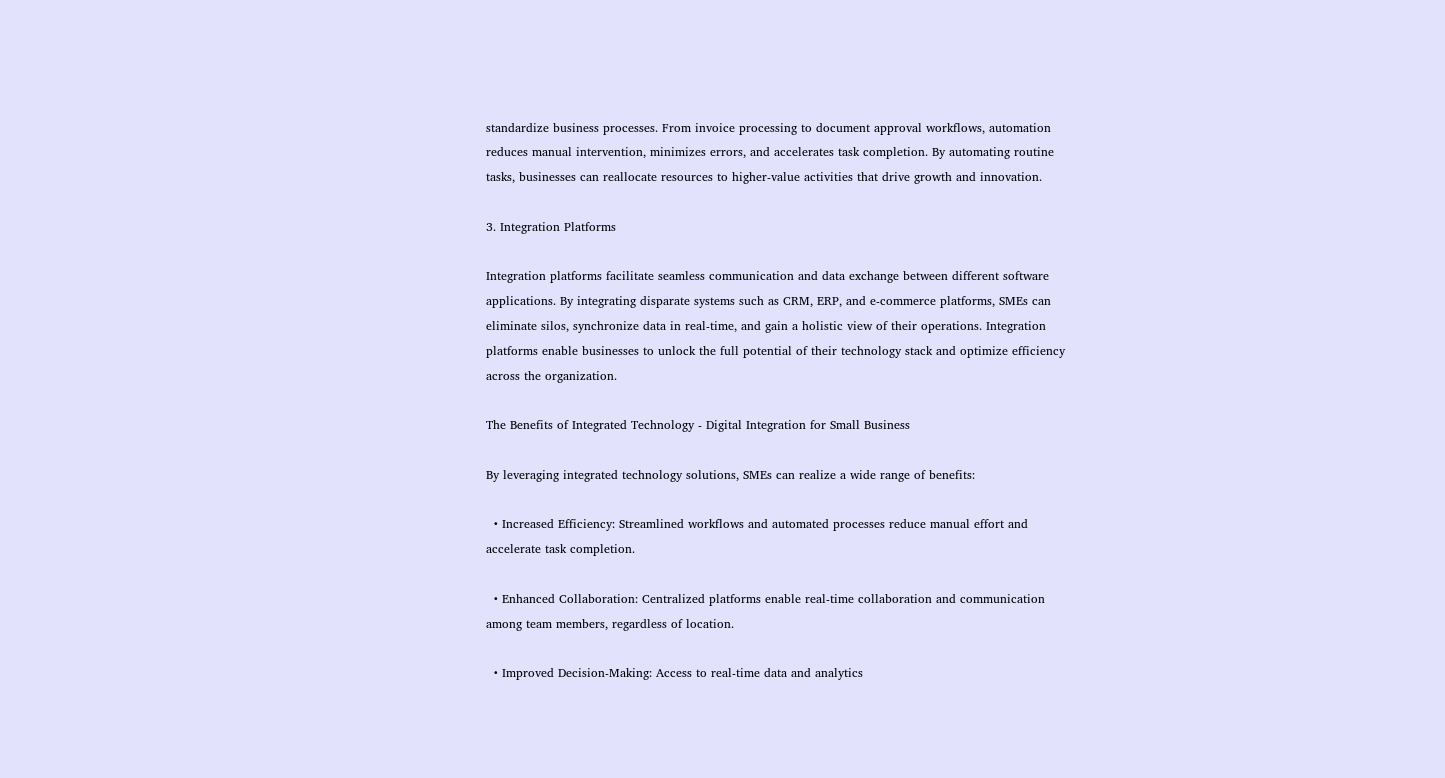standardize business processes. From invoice processing to document approval workflows, automation reduces manual intervention, minimizes errors, and accelerates task completion. By automating routine tasks, businesses can reallocate resources to higher-value activities that drive growth and innovation.

3. Integration Platforms

Integration platforms facilitate seamless communication and data exchange between different software applications. By integrating disparate systems such as CRM, ERP, and e-commerce platforms, SMEs can eliminate silos, synchronize data in real-time, and gain a holistic view of their operations. Integration platforms enable businesses to unlock the full potential of their technology stack and optimize efficiency across the organization.

The Benefits of Integrated Technology - Digital Integration for Small Business

By leveraging integrated technology solutions, SMEs can realize a wide range of benefits:

  • Increased Efficiency: Streamlined workflows and automated processes reduce manual effort and accelerate task completion.

  • Enhanced Collaboration: Centralized platforms enable real-time collaboration and communication among team members, regardless of location.

  • Improved Decision-Making: Access to real-time data and analytics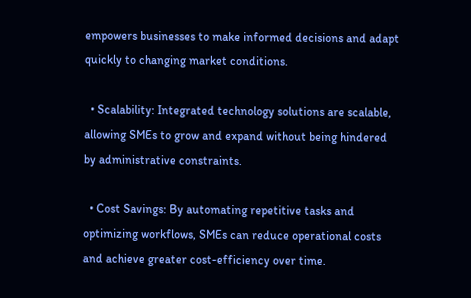empowers businesses to make informed decisions and adapt quickly to changing market conditions.

  • Scalability: Integrated technology solutions are scalable, allowing SMEs to grow and expand without being hindered by administrative constraints.

  • Cost Savings: By automating repetitive tasks and optimizing workflows, SMEs can reduce operational costs and achieve greater cost-efficiency over time.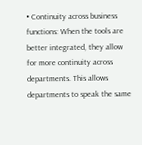• Continuity across business functions: When the tools are better integrated, they allow for more continuity across departments. This allows departments to speak the same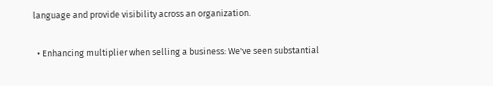language and provide visibility across an organization.

  • Enhancing multiplier when selling a business: We've seen substantial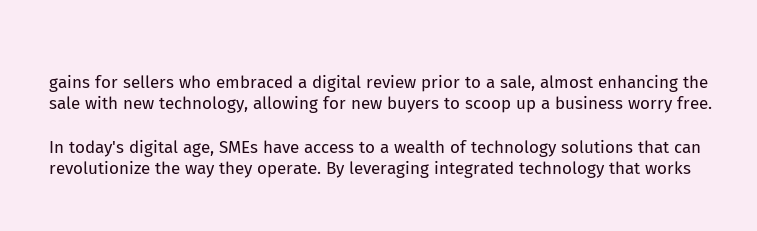gains for sellers who embraced a digital review prior to a sale, almost enhancing the sale with new technology, allowing for new buyers to scoop up a business worry free.

In today's digital age, SMEs have access to a wealth of technology solutions that can revolutionize the way they operate. By leveraging integrated technology that works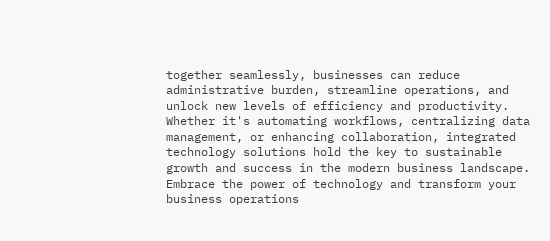together seamlessly, businesses can reduce administrative burden, streamline operations, and unlock new levels of efficiency and productivity. Whether it's automating workflows, centralizing data management, or enhancing collaboration, integrated technology solutions hold the key to sustainable growth and success in the modern business landscape. Embrace the power of technology and transform your business operations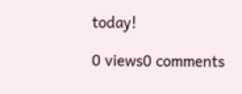today!

0 views0 comments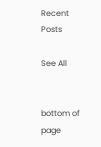Recent Posts

See All


bottom of page